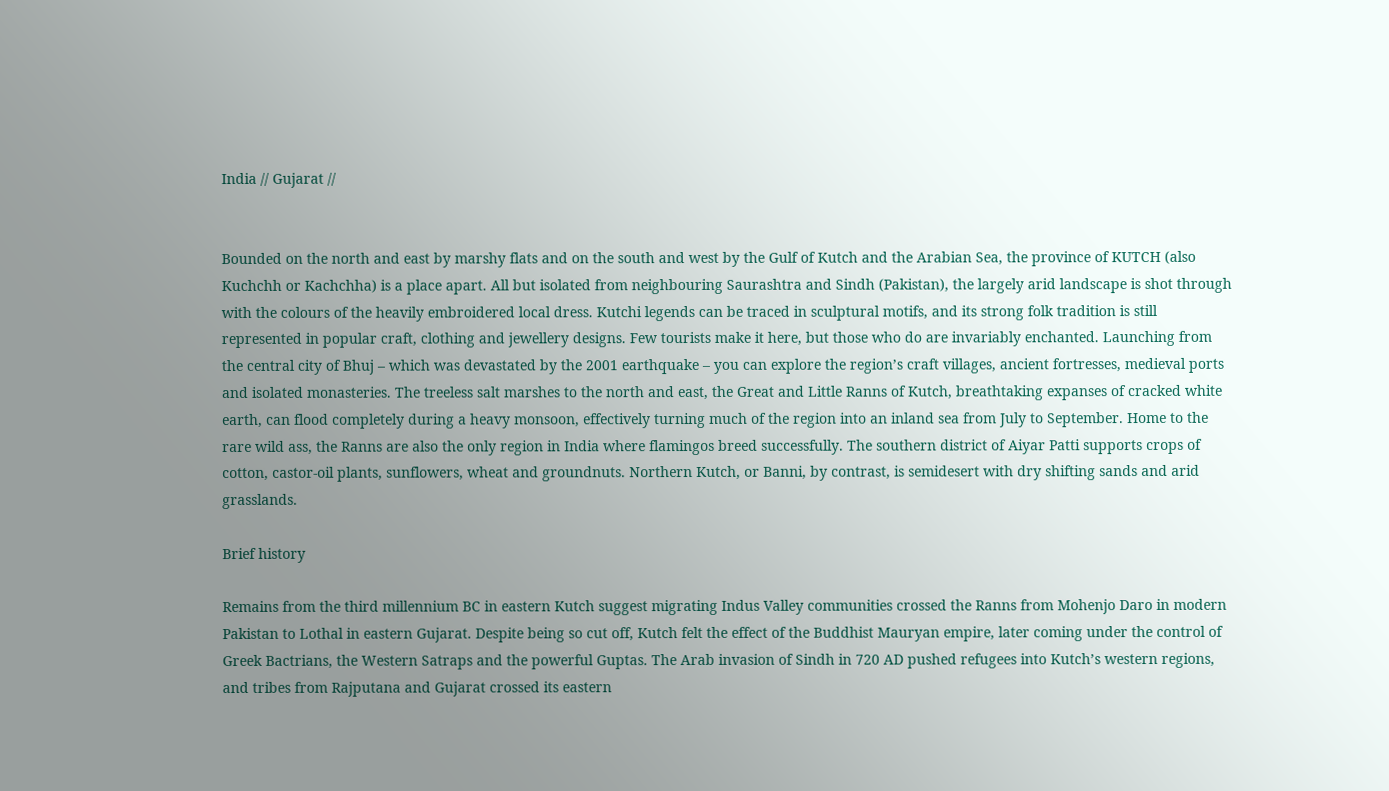India // Gujarat //


Bounded on the north and east by marshy flats and on the south and west by the Gulf of Kutch and the Arabian Sea, the province of KUTCH (also Kuchchh or Kachchha) is a place apart. All but isolated from neighbouring Saurashtra and Sindh (Pakistan), the largely arid landscape is shot through with the colours of the heavily embroidered local dress. Kutchi legends can be traced in sculptural motifs, and its strong folk tradition is still represented in popular craft, clothing and jewellery designs. Few tourists make it here, but those who do are invariably enchanted. Launching from the central city of Bhuj – which was devastated by the 2001 earthquake – you can explore the region’s craft villages, ancient fortresses, medieval ports and isolated monasteries. The treeless salt marshes to the north and east, the Great and Little Ranns of Kutch, breathtaking expanses of cracked white earth, can flood completely during a heavy monsoon, effectively turning much of the region into an inland sea from July to September. Home to the rare wild ass, the Ranns are also the only region in India where flamingos breed successfully. The southern district of Aiyar Patti supports crops of cotton, castor-oil plants, sunflowers, wheat and groundnuts. Northern Kutch, or Banni, by contrast, is semidesert with dry shifting sands and arid grasslands.

Brief history

Remains from the third millennium BC in eastern Kutch suggest migrating Indus Valley communities crossed the Ranns from Mohenjo Daro in modern Pakistan to Lothal in eastern Gujarat. Despite being so cut off, Kutch felt the effect of the Buddhist Mauryan empire, later coming under the control of Greek Bactrians, the Western Satraps and the powerful Guptas. The Arab invasion of Sindh in 720 AD pushed refugees into Kutch’s western regions, and tribes from Rajputana and Gujarat crossed its eastern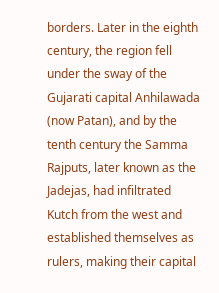borders. Later in the eighth century, the region fell under the sway of the Gujarati capital Anhilawada (now Patan), and by the tenth century the Samma Rajputs, later known as the Jadejas, had infiltrated Kutch from the west and established themselves as rulers, making their capital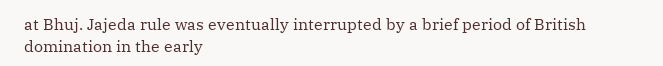at Bhuj. Jajeda rule was eventually interrupted by a brief period of British domination in the early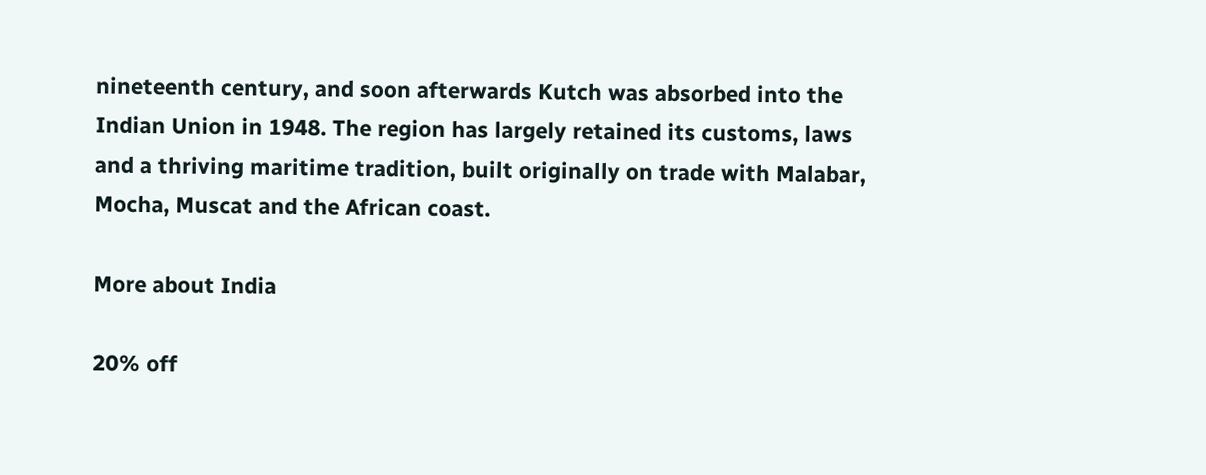nineteenth century, and soon afterwards Kutch was absorbed into the Indian Union in 1948. The region has largely retained its customs, laws and a thriving maritime tradition, built originally on trade with Malabar, Mocha, Muscat and the African coast.

More about India

20% off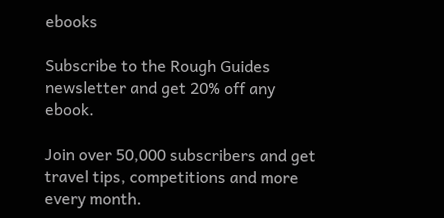ebooks

Subscribe to the Rough Guides newsletter and get 20% off any ebook.

Join over 50,000 subscribers and get travel tips, competitions and more every month.